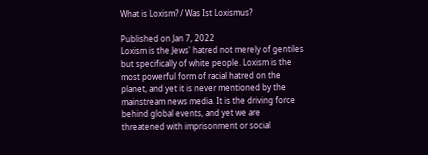What is Loxism? / Was Ist Loxismus?

Published on Jan 7, 2022
Loxism is the Jews' hatred not merely of gentiles but specifically of white people. Loxism is the most powerful form of racial hatred on the planet, and yet it is never mentioned by the mainstream news media. It is the driving force behind global events, and yet we are threatened with imprisonment or social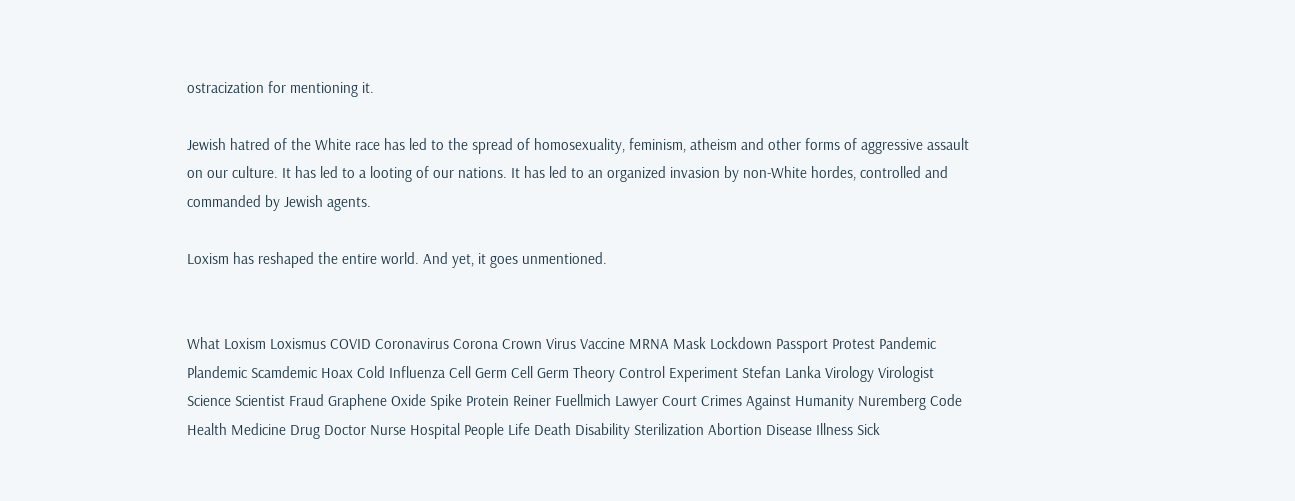ostracization for mentioning it.

Jewish hatred of the White race has led to the spread of homosexuality, feminism, atheism and other forms of aggressive assault on our culture. It has led to a looting of our nations. It has led to an organized invasion by non-White hordes, controlled and commanded by Jewish agents.

Loxism has reshaped the entire world. And yet, it goes unmentioned.


What Loxism Loxismus COVID Coronavirus Corona Crown Virus Vaccine MRNA Mask Lockdown Passport Protest Pandemic Plandemic Scamdemic Hoax Cold Influenza Cell Germ Cell Germ Theory Control Experiment Stefan Lanka Virology Virologist Science Scientist Fraud Graphene Oxide Spike Protein Reiner Fuellmich Lawyer Court Crimes Against Humanity Nuremberg Code Health Medicine Drug Doctor Nurse Hospital People Life Death Disability Sterilization Abortion Disease Illness Sick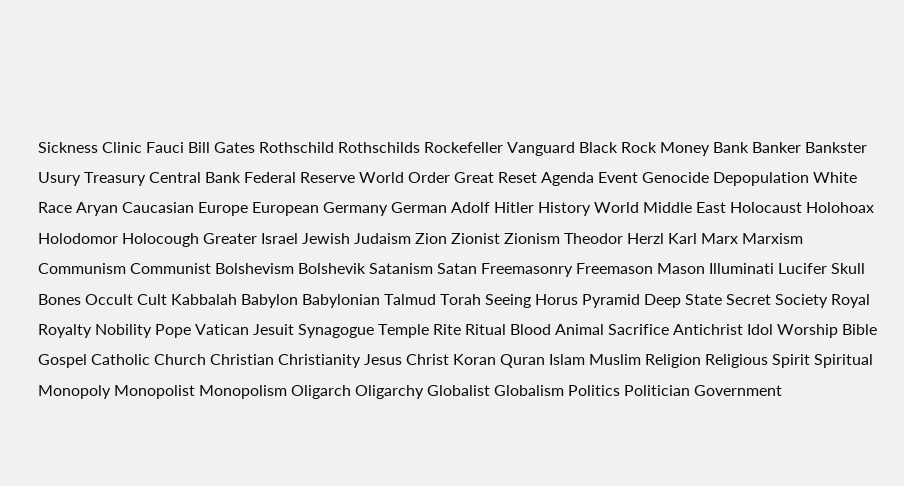Sickness Clinic Fauci Bill Gates Rothschild Rothschilds Rockefeller Vanguard Black Rock Money Bank Banker Bankster Usury Treasury Central Bank Federal Reserve World Order Great Reset Agenda Event Genocide Depopulation White Race Aryan Caucasian Europe European Germany German Adolf Hitler History World Middle East Holocaust Holohoax Holodomor Holocough Greater Israel Jewish Judaism Zion Zionist Zionism Theodor Herzl Karl Marx Marxism Communism Communist Bolshevism Bolshevik Satanism Satan Freemasonry Freemason Mason Illuminati Lucifer Skull Bones Occult Cult Kabbalah Babylon Babylonian Talmud Torah Seeing Horus Pyramid Deep State Secret Society Royal Royalty Nobility Pope Vatican Jesuit Synagogue Temple Rite Ritual Blood Animal Sacrifice Antichrist Idol Worship Bible Gospel Catholic Church Christian Christianity Jesus Christ Koran Quran Islam Muslim Religion Religious Spirit Spiritual Monopoly Monopolist Monopolism Oligarch Oligarchy Globalist Globalism Politics Politician Government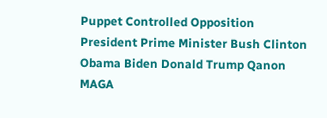Puppet Controlled Opposition President Prime Minister Bush Clinton Obama Biden Donald Trump Qanon MAGA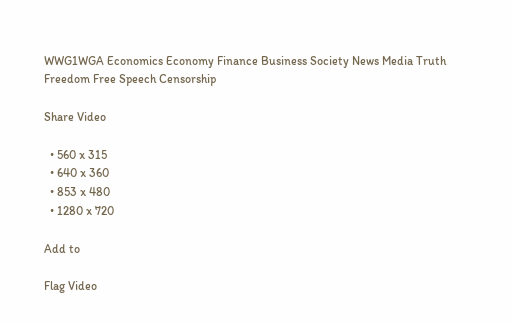WWG1WGA Economics Economy Finance Business Society News Media Truth Freedom Free Speech Censorship

Share Video

  • 560 x 315
  • 640 x 360
  • 853 x 480
  • 1280 x 720

Add to

Flag Video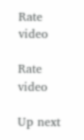Rate video

Rate video

Up next